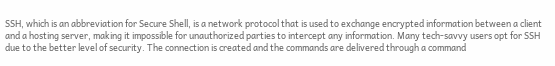SSH, which is an abbreviation for Secure Shell, is a network protocol that is used to exchange encrypted information between a client and a hosting server, making it impossible for unauthorized parties to intercept any information. Many tech-savvy users opt for SSH due to the better level of security. The connection is created and the commands are delivered through a command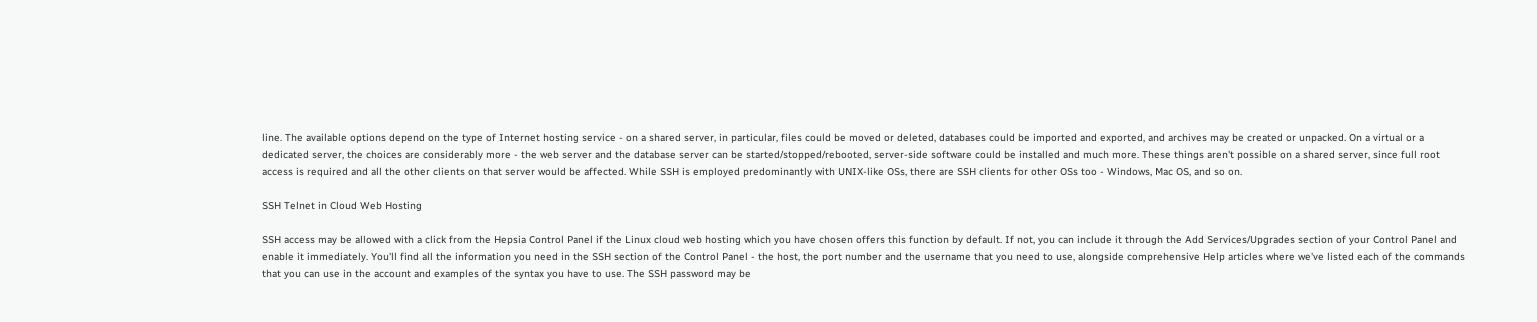line. The available options depend on the type of Internet hosting service - on a shared server, in particular, files could be moved or deleted, databases could be imported and exported, and archives may be created or unpacked. On a virtual or a dedicated server, the choices are considerably more - the web server and the database server can be started/stopped/rebooted, server-side software could be installed and much more. These things aren't possible on a shared server, since full root access is required and all the other clients on that server would be affected. While SSH is employed predominantly with UNIX-like OSs, there are SSH clients for other OSs too - Windows, Mac OS, and so on.

SSH Telnet in Cloud Web Hosting

SSH access may be allowed with a click from the Hepsia Control Panel if the Linux cloud web hosting which you have chosen offers this function by default. If not, you can include it through the Add Services/Upgrades section of your Control Panel and enable it immediately. You'll find all the information you need in the SSH section of the Control Panel - the host, the port number and the username that you need to use, alongside comprehensive Help articles where we've listed each of the commands that you can use in the account and examples of the syntax you have to use. The SSH password may be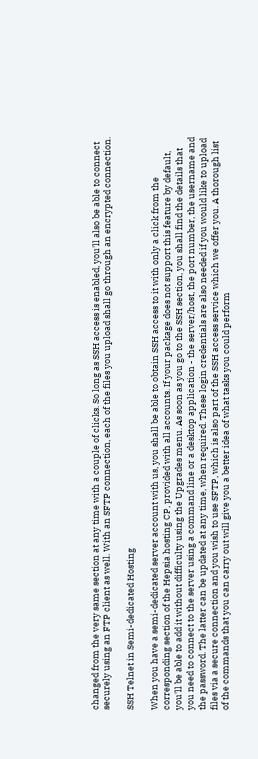changed from the very same section at any time with a couple of clicks. So long as SSH access is enabled, you'll also be able to connect securely using an FTP client as well. With an SFTP connection, each of the files you upload shall go through an encrypted connection.

SSH Telnet in Semi-dedicated Hosting

When you have a semi-dedicated server account with us, you shall be able to obtain SSH access to it with only a click from the corresponding section of the Hepsia hosting CP, provided with all accounts. If your package does not support this feature by default, you'll be able to add it without difficulty using the Upgrades menu. As soon as you go to the SSH section, you shall find the details that you need to connect to the server using a command line or a desktop application - the server/host, the port number, the username and the password. The latter can be updated at any time, when required. These login credentials are also needed if you would like to upload files via a secure connection and you wish to use SFTP, which is also part of the SSH access service which we offer you. A thorough list of the commands that you can carry out will give you a better idea of what tasks you could perform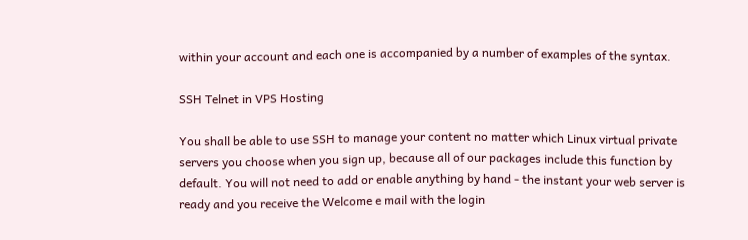within your account and each one is accompanied by a number of examples of the syntax.

SSH Telnet in VPS Hosting

You shall be able to use SSH to manage your content no matter which Linux virtual private servers you choose when you sign up, because all of our packages include this function by default. You will not need to add or enable anything by hand - the instant your web server is ready and you receive the Welcome e mail with the login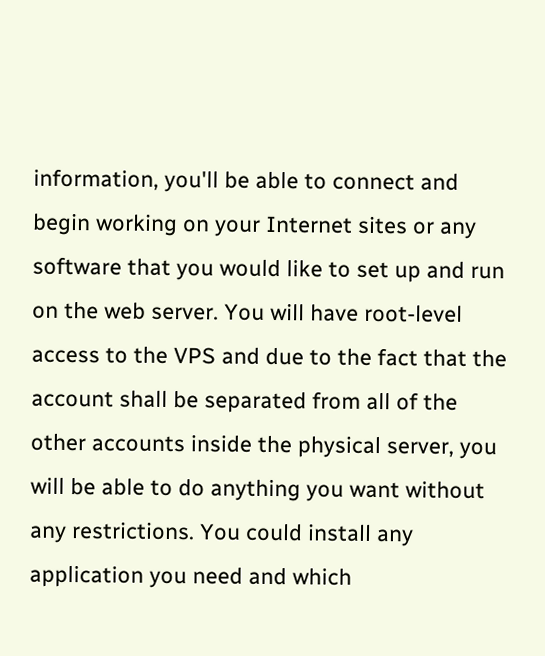information, you'll be able to connect and begin working on your Internet sites or any software that you would like to set up and run on the web server. You will have root-level access to the VPS and due to the fact that the account shall be separated from all of the other accounts inside the physical server, you will be able to do anything you want without any restrictions. You could install any application you need and which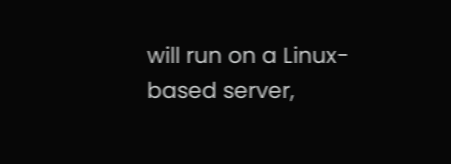will run on a Linux-based server,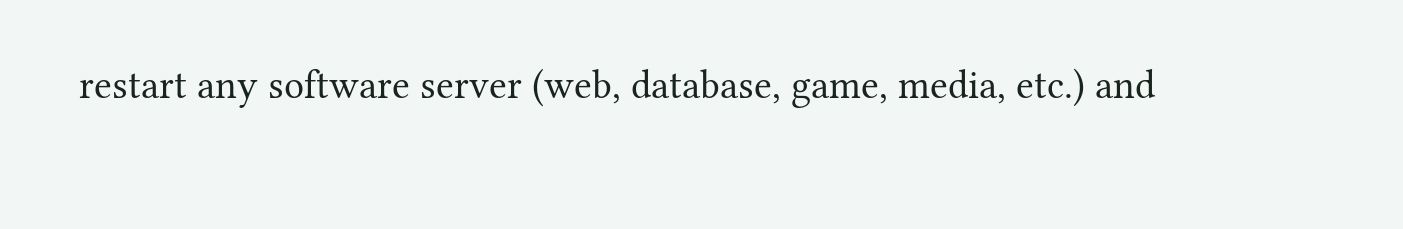restart any software server (web, database, game, media, etc.) and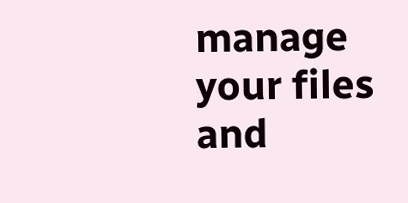manage your files and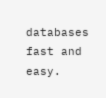databases fast and easy.